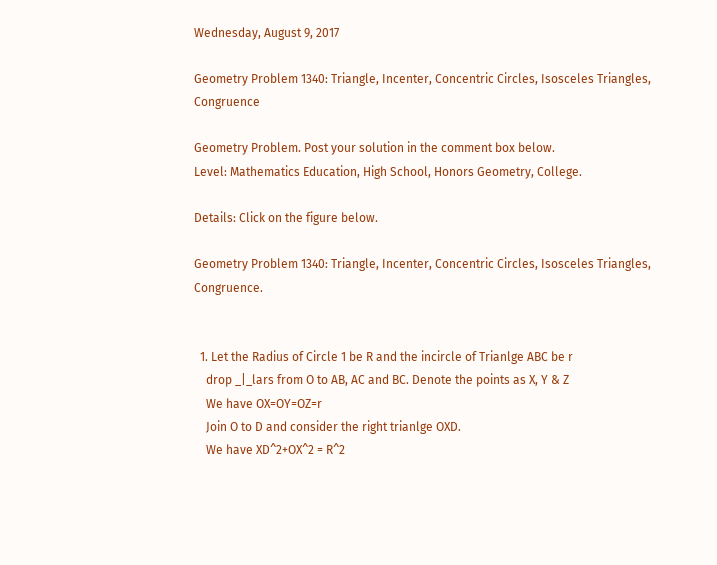Wednesday, August 9, 2017

Geometry Problem 1340: Triangle, Incenter, Concentric Circles, Isosceles Triangles, Congruence

Geometry Problem. Post your solution in the comment box below.
Level: Mathematics Education, High School, Honors Geometry, College.

Details: Click on the figure below.

Geometry Problem 1340: Triangle, Incenter, Concentric Circles, Isosceles Triangles, Congruence.


  1. Let the Radius of Circle 1 be R and the incircle of Trianlge ABC be r
    drop _|_lars from O to AB, AC and BC. Denote the points as X, Y & Z
    We have OX=OY=OZ=r
    Join O to D and consider the right trianlge OXD.
    We have XD^2+OX^2 = R^2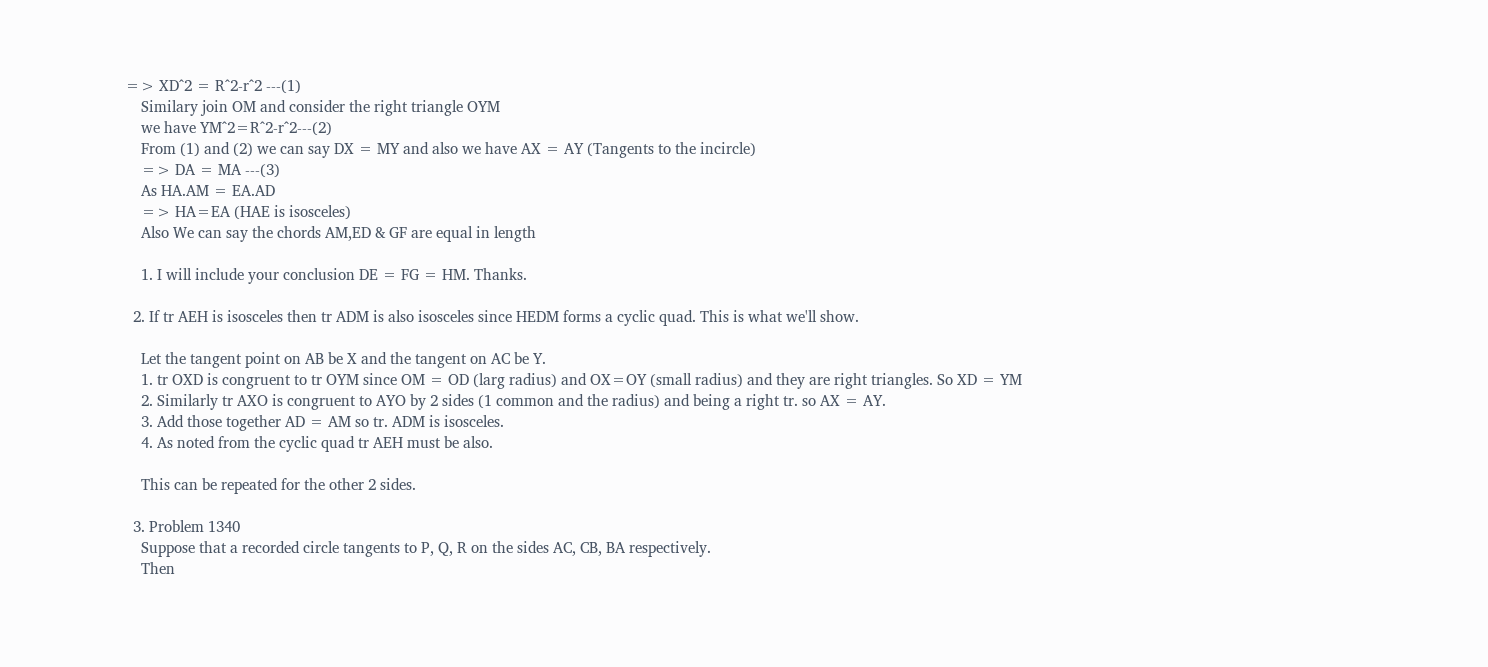=> XD^2 = R^2-r^2 ---(1)
    Similary join OM and consider the right triangle OYM
    we have YM^2=R^2-r^2---(2)
    From (1) and (2) we can say DX = MY and also we have AX = AY (Tangents to the incircle)
    => DA = MA ---(3)
    As HA.AM = EA.AD
    => HA=EA (HAE is isosceles)
    Also We can say the chords AM,ED & GF are equal in length

    1. I will include your conclusion DE = FG = HM. Thanks.

  2. If tr AEH is isosceles then tr ADM is also isosceles since HEDM forms a cyclic quad. This is what we'll show.

    Let the tangent point on AB be X and the tangent on AC be Y.
    1. tr OXD is congruent to tr OYM since OM = OD (larg radius) and OX=OY (small radius) and they are right triangles. So XD = YM
    2. Similarly tr AXO is congruent to AYO by 2 sides (1 common and the radius) and being a right tr. so AX = AY.
    3. Add those together AD = AM so tr. ADM is isosceles.
    4. As noted from the cyclic quad tr AEH must be also.

    This can be repeated for the other 2 sides.

  3. Problem 1340
    Suppose that a recorded circle tangents to P, Q, R on the sides AC, CB, BA respectively.
    Then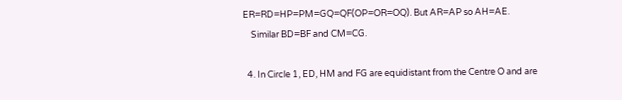ER=RD=HP=PM=GQ=QF(OP=OR=OQ). But AR=AP so AH=AE.
    Similar BD=BF and CM=CG.

  4. In Circle 1, ED, HM and FG are equidistant from the Centre O and are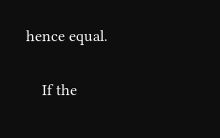hence equal.

    If the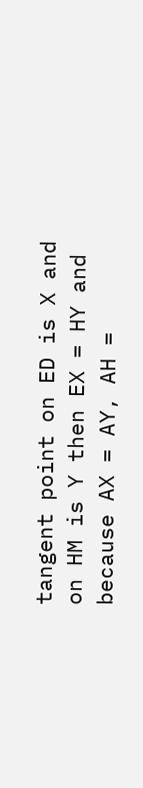tangent point on ED is X and on HM is Y then EX = HY and because AX = AY, AH =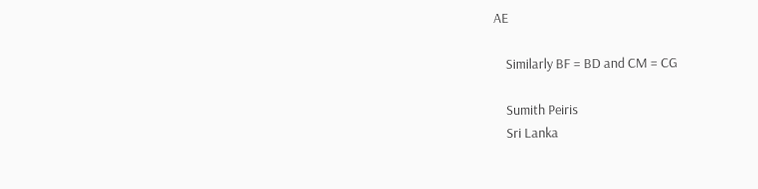AE

    Similarly BF = BD and CM = CG

    Sumith Peiris
    Sri Lanka